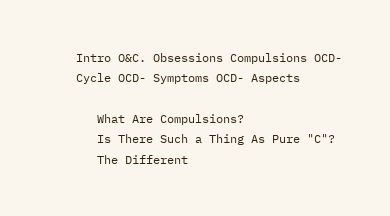Intro O&C. Obsessions Compulsions OCD- Cycle OCD- Symptoms OCD- Aspects

   What Are Compulsions?
   Is There Such a Thing As Pure "C"?
   The Different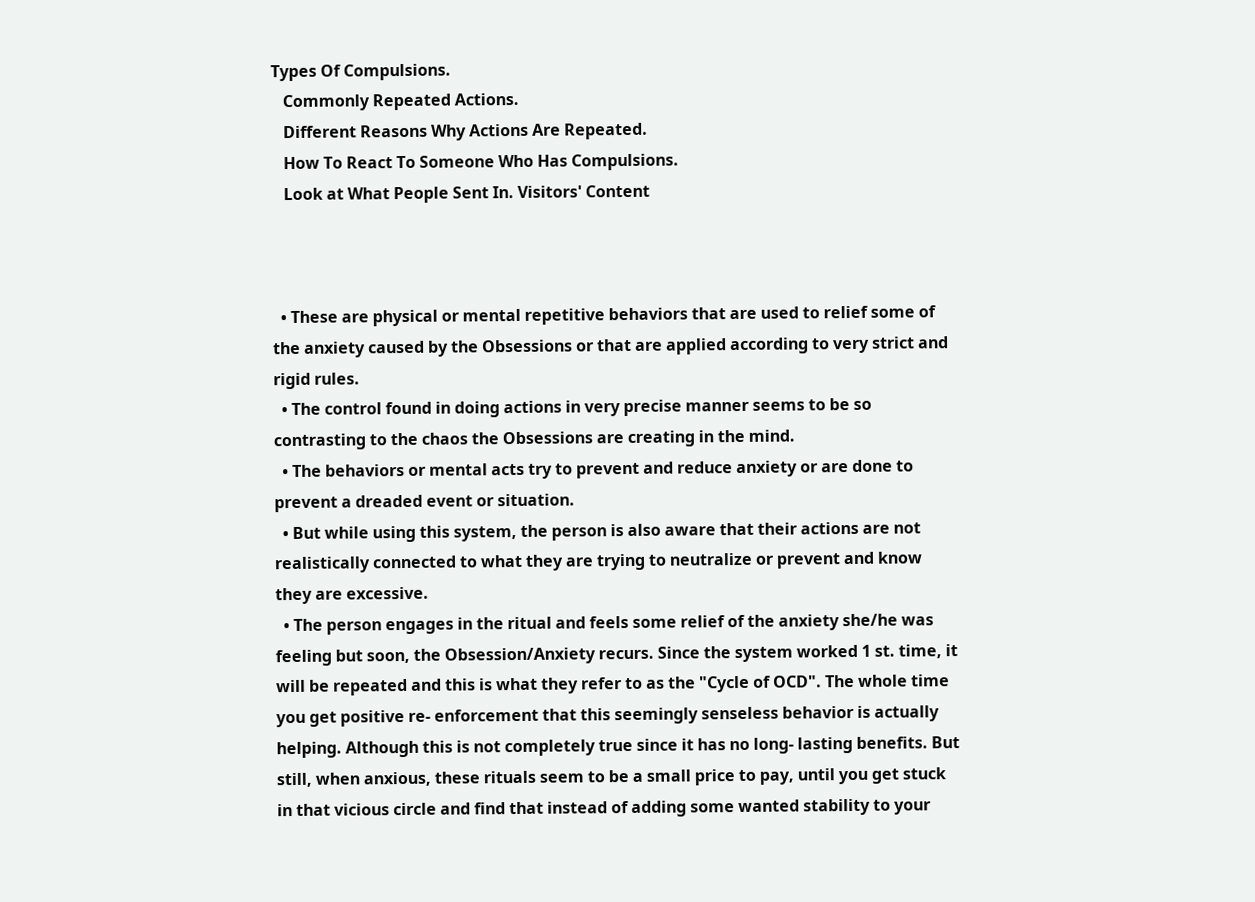Types Of Compulsions.
   Commonly Repeated Actions.
   Different Reasons Why Actions Are Repeated.
   How To React To Someone Who Has Compulsions.
   Look at What People Sent In. Visitors' Content



  • These are physical or mental repetitive behaviors that are used to relief some of the anxiety caused by the Obsessions or that are applied according to very strict and rigid rules.
  • The control found in doing actions in very precise manner seems to be so contrasting to the chaos the Obsessions are creating in the mind.
  • The behaviors or mental acts try to prevent and reduce anxiety or are done to prevent a dreaded event or situation.
  • But while using this system, the person is also aware that their actions are not realistically connected to what they are trying to neutralize or prevent and know they are excessive.
  • The person engages in the ritual and feels some relief of the anxiety she/he was feeling but soon, the Obsession/Anxiety recurs. Since the system worked 1 st. time, it will be repeated and this is what they refer to as the "Cycle of OCD". The whole time you get positive re- enforcement that this seemingly senseless behavior is actually helping. Although this is not completely true since it has no long- lasting benefits. But still, when anxious, these rituals seem to be a small price to pay, until you get stuck in that vicious circle and find that instead of adding some wanted stability to your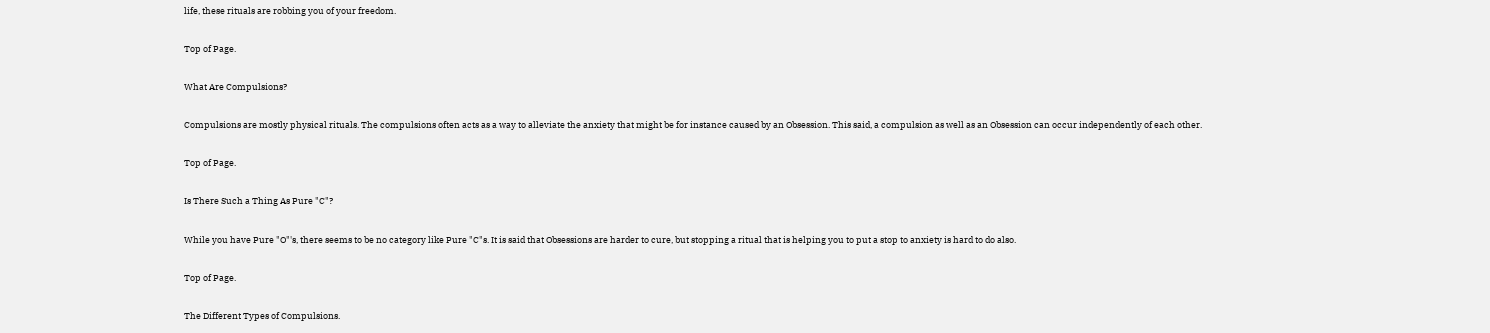life, these rituals are robbing you of your freedom.

Top of Page.

What Are Compulsions?

Compulsions are mostly physical rituals. The compulsions often acts as a way to alleviate the anxiety that might be for instance caused by an Obsession. This said, a compulsion as well as an Obsession can occur independently of each other.

Top of Page.

Is There Such a Thing As Pure "C"?

While you have Pure "O"'s, there seems to be no category like Pure "C"s. It is said that Obsessions are harder to cure, but stopping a ritual that is helping you to put a stop to anxiety is hard to do also.

Top of Page.

The Different Types of Compulsions.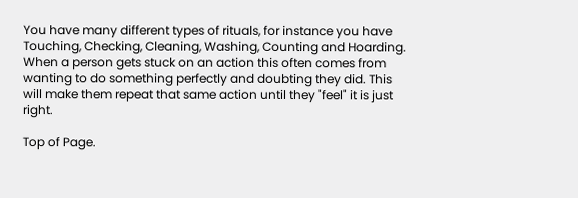You have many different types of rituals, for instance you have Touching, Checking, Cleaning, Washing, Counting and Hoarding. When a person gets stuck on an action this often comes from wanting to do something perfectly and doubting they did. This will make them repeat that same action until they "feel" it is just right.

Top of Page.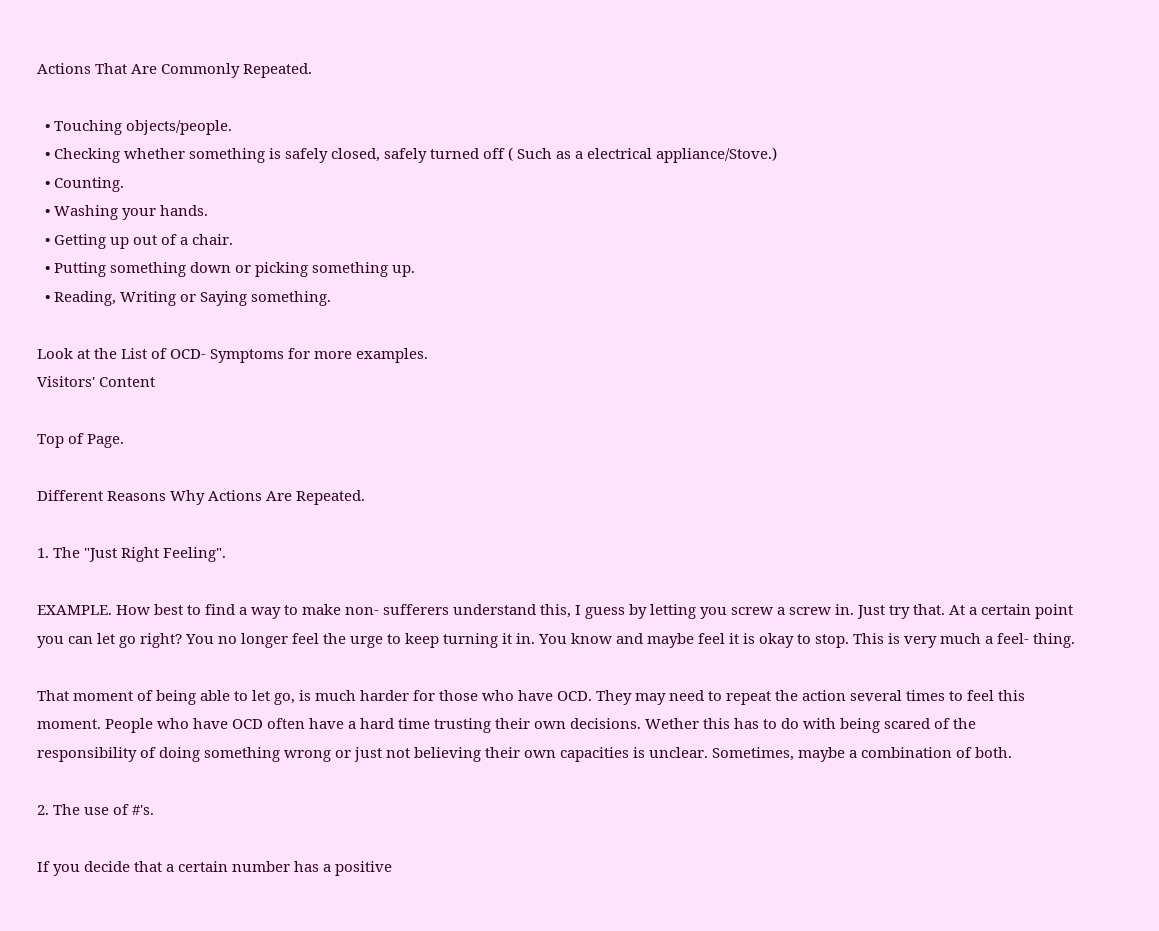Actions That Are Commonly Repeated.

  • Touching objects/people.
  • Checking whether something is safely closed, safely turned off ( Such as a electrical appliance/Stove.)
  • Counting.
  • Washing your hands.
  • Getting up out of a chair.
  • Putting something down or picking something up.
  • Reading, Writing or Saying something.

Look at the List of OCD- Symptoms for more examples.
Visitors' Content

Top of Page.

Different Reasons Why Actions Are Repeated.

1. The "Just Right Feeling".

EXAMPLE. How best to find a way to make non- sufferers understand this, I guess by letting you screw a screw in. Just try that. At a certain point you can let go right? You no longer feel the urge to keep turning it in. You know and maybe feel it is okay to stop. This is very much a feel- thing.

That moment of being able to let go, is much harder for those who have OCD. They may need to repeat the action several times to feel this moment. People who have OCD often have a hard time trusting their own decisions. Wether this has to do with being scared of the responsibility of doing something wrong or just not believing their own capacities is unclear. Sometimes, maybe a combination of both.

2. The use of #'s.

If you decide that a certain number has a positive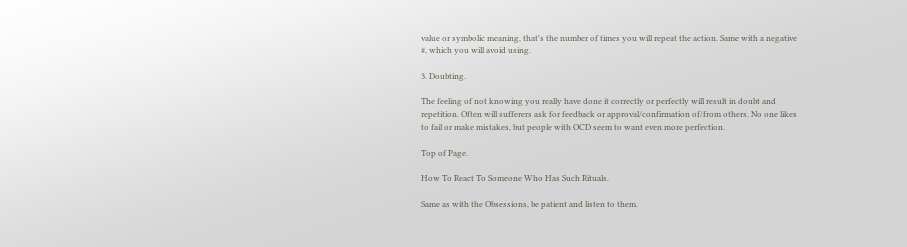value or symbolic meaning, that's the number of times you will repeat the action. Same with a negative #, which you will avoid using.

3. Doubting.

The feeling of not knowing you really have done it correctly or perfectly will result in doubt and repetition. Often will sufferers ask for feedback or approval/confirmation of/from others. No one likes to fail or make mistakes, but people with OCD seem to want even more perfection.

Top of Page.

How To React To Someone Who Has Such Rituals.

Same as with the Obsessions, be patient and listen to them.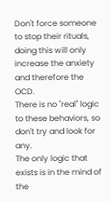Don't force someone to stop their rituals, doing this will only increase the anxiety and therefore the OCD.
There is no "real" logic to these behaviors, so don't try and look for any.
The only logic that exists is in the mind of the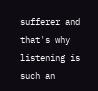sufferer and that's why listening is such an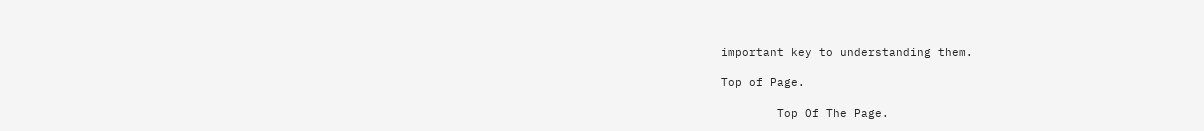important key to understanding them.

Top of Page.

        Top Of The Page.